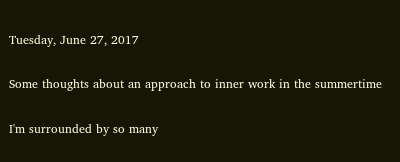Tuesday, June 27, 2017

Some thoughts about an approach to inner work in the summertime

I'm surrounded by so many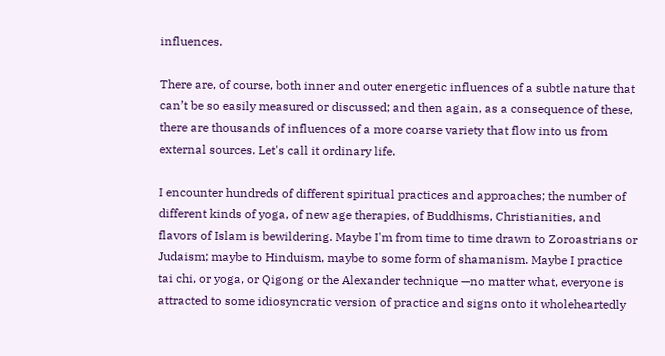influences.

There are, of course, both inner and outer energetic influences of a subtle nature that can’t be so easily measured or discussed; and then again, as a consequence of these, there are thousands of influences of a more coarse variety that flow into us from external sources. Let's call it ordinary life.

I encounter hundreds of different spiritual practices and approaches; the number of different kinds of yoga, of new age therapies, of Buddhisms, Christianities, and flavors of Islam is bewildering. Maybe I'm from time to time drawn to Zoroastrians or Judaism; maybe to Hinduism, maybe to some form of shamanism. Maybe I practice tai chi, or yoga, or Qigong or the Alexander technique —no matter what, everyone is attracted to some idiosyncratic version of practice and signs onto it wholeheartedly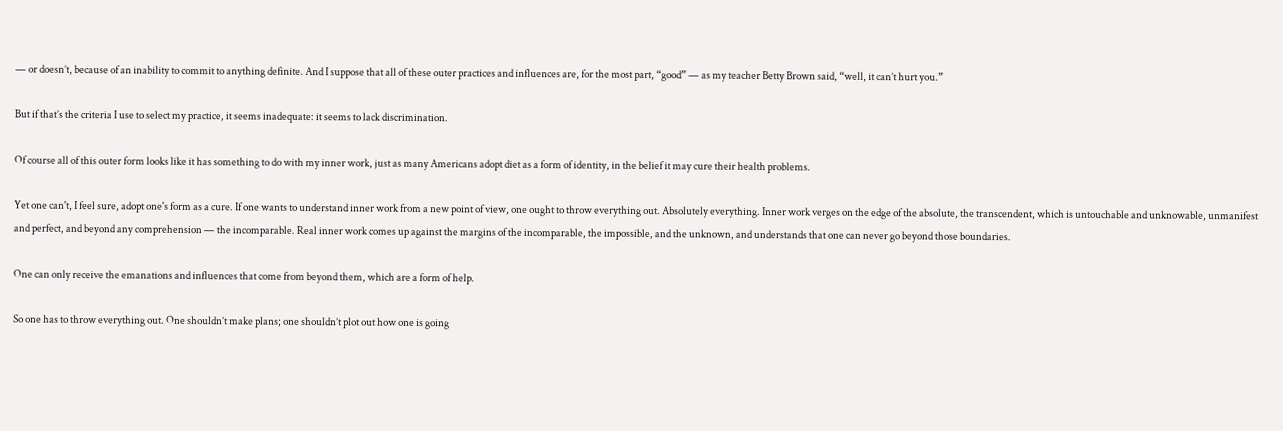— or doesn’t, because of an inability to commit to anything definite. And I suppose that all of these outer practices and influences are, for the most part, “good” — as my teacher Betty Brown said, “well, it can’t hurt you.”

But if that’s the criteria I use to select my practice, it seems inadequate: it seems to lack discrimination.

Of course all of this outer form looks like it has something to do with my inner work, just as many Americans adopt diet as a form of identity, in the belief it may cure their health problems.

Yet one can't, I feel sure, adopt one's form as a cure. If one wants to understand inner work from a new point of view, one ought to throw everything out. Absolutely everything. Inner work verges on the edge of the absolute, the transcendent, which is untouchable and unknowable, unmanifest and perfect, and beyond any comprehension — the incomparable. Real inner work comes up against the margins of the incomparable, the impossible, and the unknown, and understands that one can never go beyond those boundaries.

One can only receive the emanations and influences that come from beyond them, which are a form of help.

So one has to throw everything out. One shouldn’t make plans; one shouldn’t plot out how one is going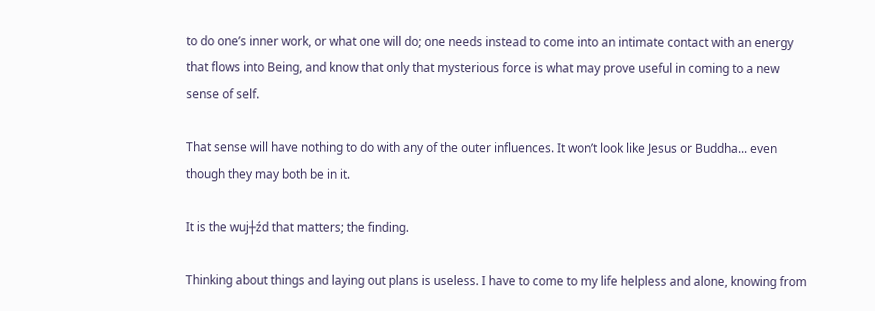to do one’s inner work, or what one will do; one needs instead to come into an intimate contact with an energy that flows into Being, and know that only that mysterious force is what may prove useful in coming to a new sense of self.

That sense will have nothing to do with any of the outer influences. It won’t look like Jesus or Buddha... even though they may both be in it.

It is the wuj┼źd that matters; the finding.

Thinking about things and laying out plans is useless. I have to come to my life helpless and alone, knowing from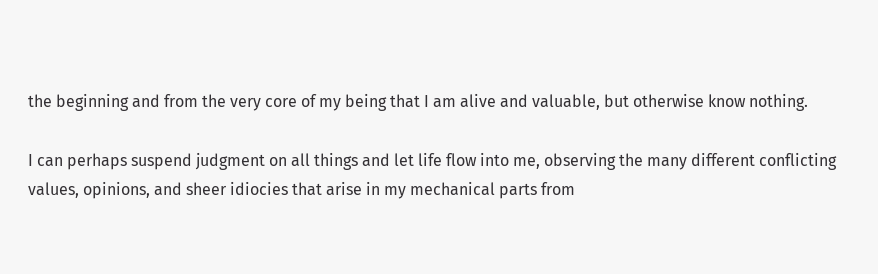the beginning and from the very core of my being that I am alive and valuable, but otherwise know nothing.

I can perhaps suspend judgment on all things and let life flow into me, observing the many different conflicting values, opinions, and sheer idiocies that arise in my mechanical parts from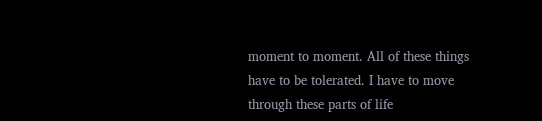moment to moment. All of these things have to be tolerated. I have to move through these parts of life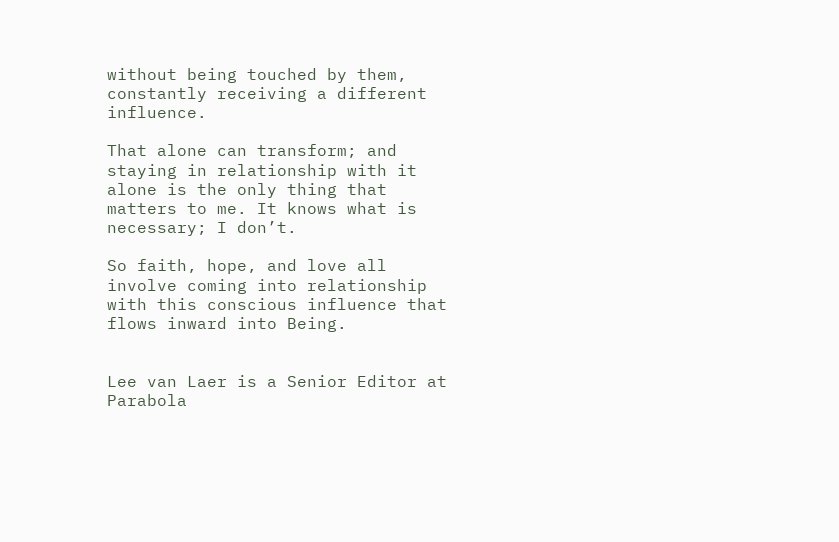without being touched by them, constantly receiving a different influence.

That alone can transform; and staying in relationship with it alone is the only thing that matters to me. It knows what is necessary; I don’t.

So faith, hope, and love all involve coming into relationship with this conscious influence that flows inward into Being.


Lee van Laer is a Senior Editor at Parabola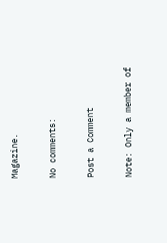Magazine.

No comments:

Post a Comment

Note: Only a member of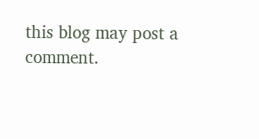this blog may post a comment.